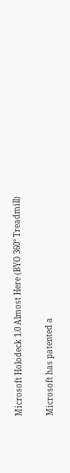Microsoft Holodeck 1.0 Almost Here (BYO 360° Treadmill)

Microsoft has patented a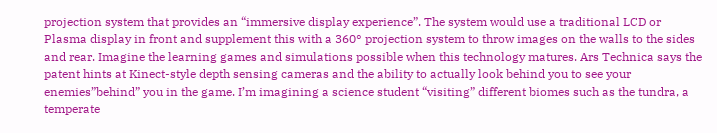projection system that provides an “immersive display experience”. The system would use a traditional LCD or Plasma display in front and supplement this with a 360° projection system to throw images on the walls to the sides and rear. Imagine the learning games and simulations possible when this technology matures. Ars Technica says the patent hints at Kinect-style depth sensing cameras and the ability to actually look behind you to see your enemies”behind” you in the game. I’m imagining a science student “visiting” different biomes such as the tundra, a temperate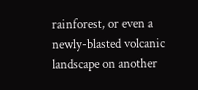rainforest, or even a newly-blasted volcanic landscape on another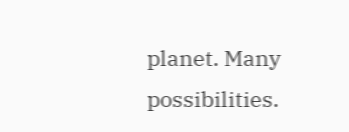planet. Many possibilities.